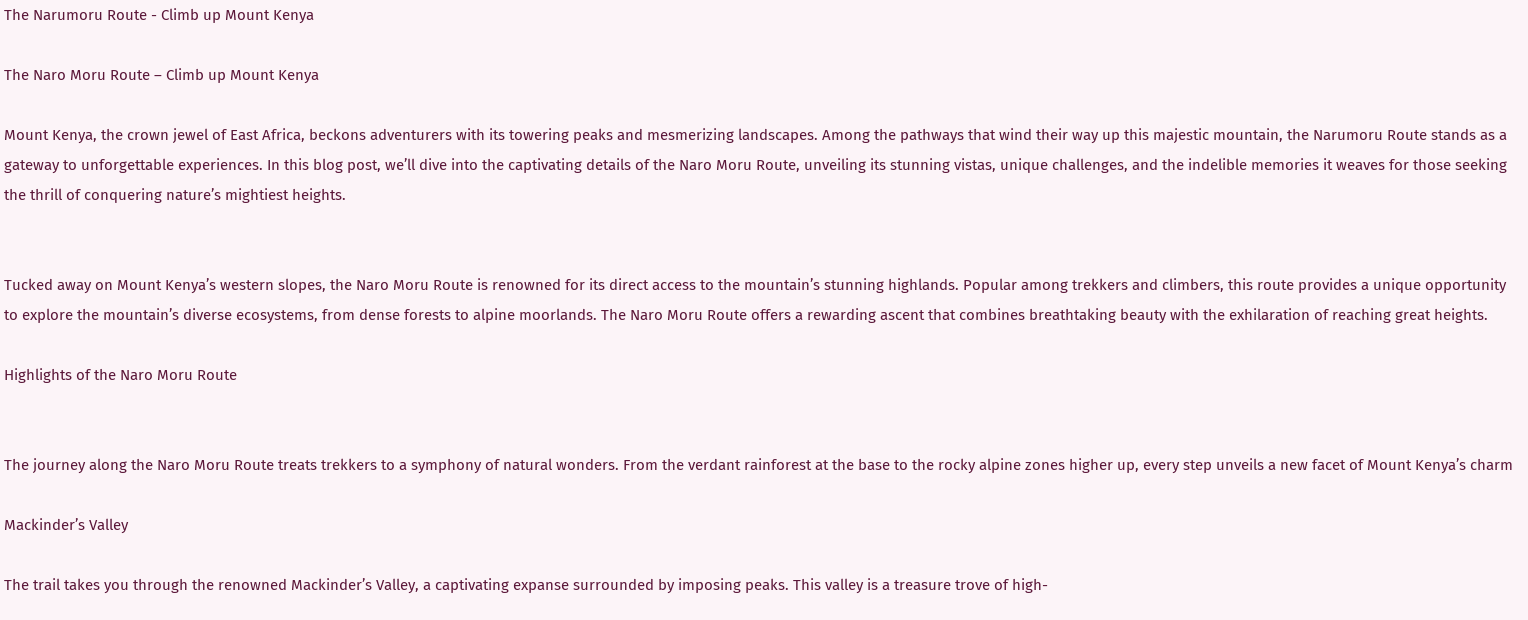The Narumoru Route - Climb up Mount Kenya

The Naro Moru Route – Climb up Mount Kenya

Mount Kenya, the crown jewel of East Africa, beckons adventurers with its towering peaks and mesmerizing landscapes. Among the pathways that wind their way up this majestic mountain, the Narumoru Route stands as a gateway to unforgettable experiences. In this blog post, we’ll dive into the captivating details of the Naro Moru Route, unveiling its stunning vistas, unique challenges, and the indelible memories it weaves for those seeking the thrill of conquering nature’s mightiest heights.


Tucked away on Mount Kenya’s western slopes, the Naro Moru Route is renowned for its direct access to the mountain’s stunning highlands. Popular among trekkers and climbers, this route provides a unique opportunity to explore the mountain’s diverse ecosystems, from dense forests to alpine moorlands. The Naro Moru Route offers a rewarding ascent that combines breathtaking beauty with the exhilaration of reaching great heights.

Highlights of the Naro Moru Route


The journey along the Naro Moru Route treats trekkers to a symphony of natural wonders. From the verdant rainforest at the base to the rocky alpine zones higher up, every step unveils a new facet of Mount Kenya’s charm

Mackinder’s Valley

The trail takes you through the renowned Mackinder’s Valley, a captivating expanse surrounded by imposing peaks. This valley is a treasure trove of high-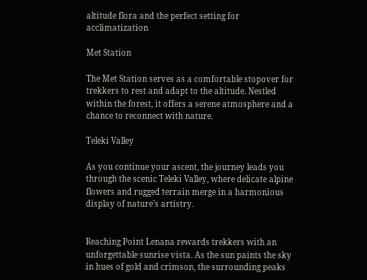altitude flora and the perfect setting for acclimatization

Met Station

The Met Station serves as a comfortable stopover for trekkers to rest and adapt to the altitude. Nestled within the forest, it offers a serene atmosphere and a chance to reconnect with nature.

Teleki Valley

As you continue your ascent, the journey leads you through the scenic Teleki Valley, where delicate alpine flowers and rugged terrain merge in a harmonious display of nature’s artistry.


Reaching Point Lenana rewards trekkers with an unforgettable sunrise vista. As the sun paints the sky in hues of gold and crimson, the surrounding peaks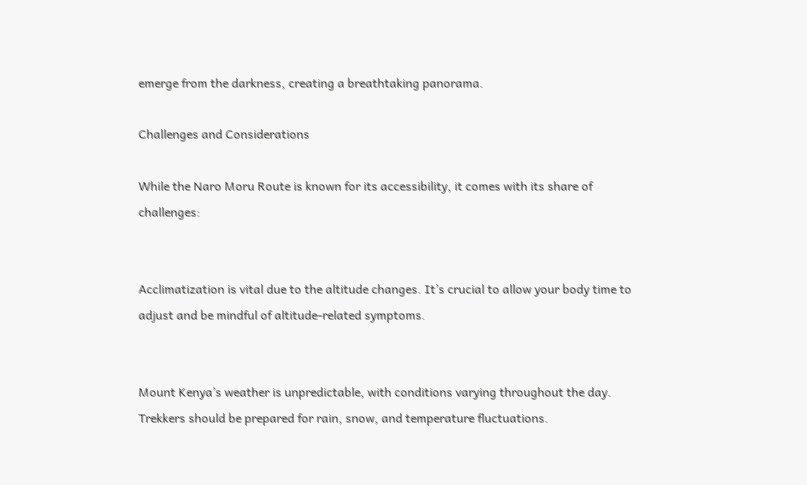emerge from the darkness, creating a breathtaking panorama.

Challenges and Considerations

While the Naro Moru Route is known for its accessibility, it comes with its share of challenges:


Acclimatization is vital due to the altitude changes. It’s crucial to allow your body time to adjust and be mindful of altitude-related symptoms.


Mount Kenya’s weather is unpredictable, with conditions varying throughout the day. Trekkers should be prepared for rain, snow, and temperature fluctuations.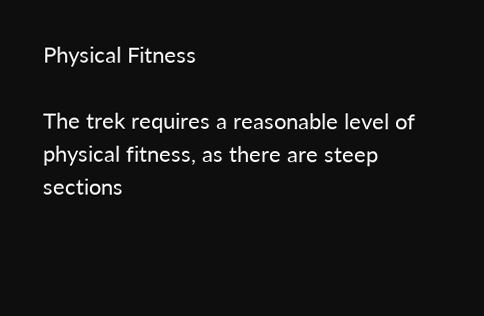Physical Fitness

The trek requires a reasonable level of physical fitness, as there are steep sections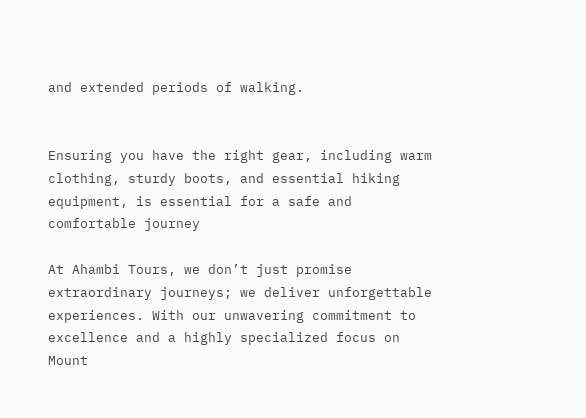and extended periods of walking.


Ensuring you have the right gear, including warm clothing, sturdy boots, and essential hiking equipment, is essential for a safe and comfortable journey

At Ahambi Tours, we don’t just promise extraordinary journeys; we deliver unforgettable experiences. With our unwavering commitment to excellence and a highly specialized focus on Mount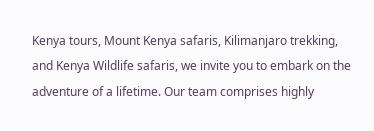Kenya tours, Mount Kenya safaris, Kilimanjaro trekking, and Kenya Wildlife safaris, we invite you to embark on the adventure of a lifetime. Our team comprises highly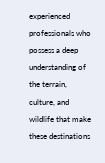experienced professionals who possess a deep understanding of the terrain, culture, and wildlife that make these destinations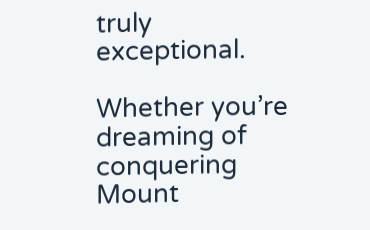truly exceptional.

Whether you’re dreaming of conquering Mount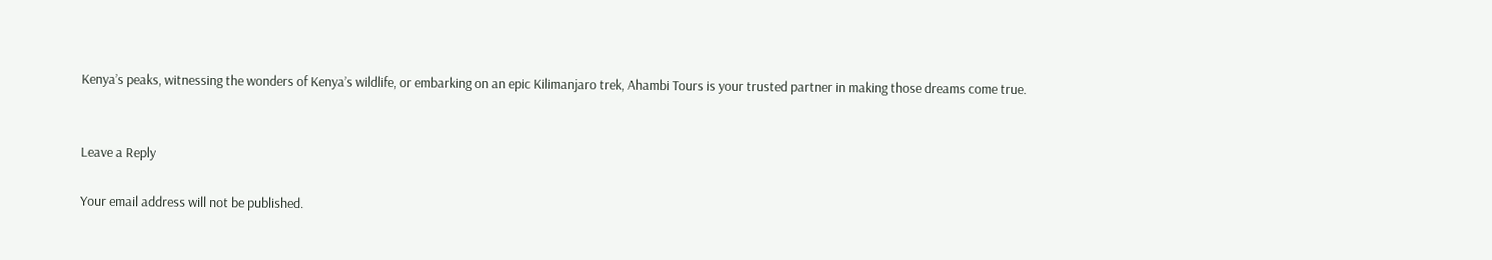Kenya’s peaks, witnessing the wonders of Kenya’s wildlife, or embarking on an epic Kilimanjaro trek, Ahambi Tours is your trusted partner in making those dreams come true.


Leave a Reply

Your email address will not be published.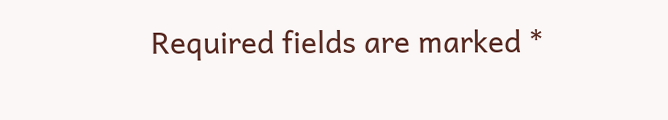Required fields are marked *